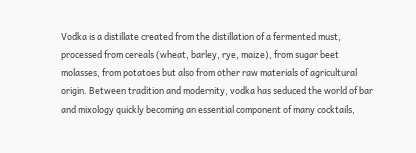Vodka is a distillate created from the distillation of a fermented must, processed from cereals (wheat, barley, rye, maize), from sugar beet molasses, from potatoes but also from other raw materials of agricultural origin. Between tradition and modernity, vodka has seduced the world of bar and mixology quickly becoming an essential component of many cocktails,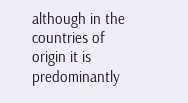although in the countries of origin it is predominantly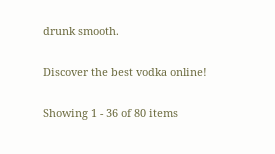drunk smooth.

Discover the best vodka online!

Showing 1 - 36 of 80 items